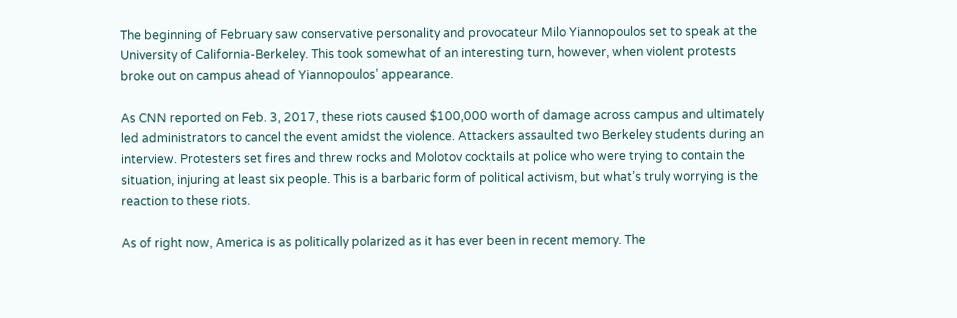The beginning of February saw conservative personality and provocateur Milo Yiannopoulos set to speak at the University of California-Berkeley. This took somewhat of an interesting turn, however, when violent protests broke out on campus ahead of Yiannopoulos’ appearance.

As CNN reported on Feb. 3, 2017, these riots caused $100,000 worth of damage across campus and ultimately led administrators to cancel the event amidst the violence. Attackers assaulted two Berkeley students during an interview. Protesters set fires and threw rocks and Molotov cocktails at police who were trying to contain the situation, injuring at least six people. This is a barbaric form of political activism, but what’s truly worrying is the reaction to these riots.

As of right now, America is as politically polarized as it has ever been in recent memory. The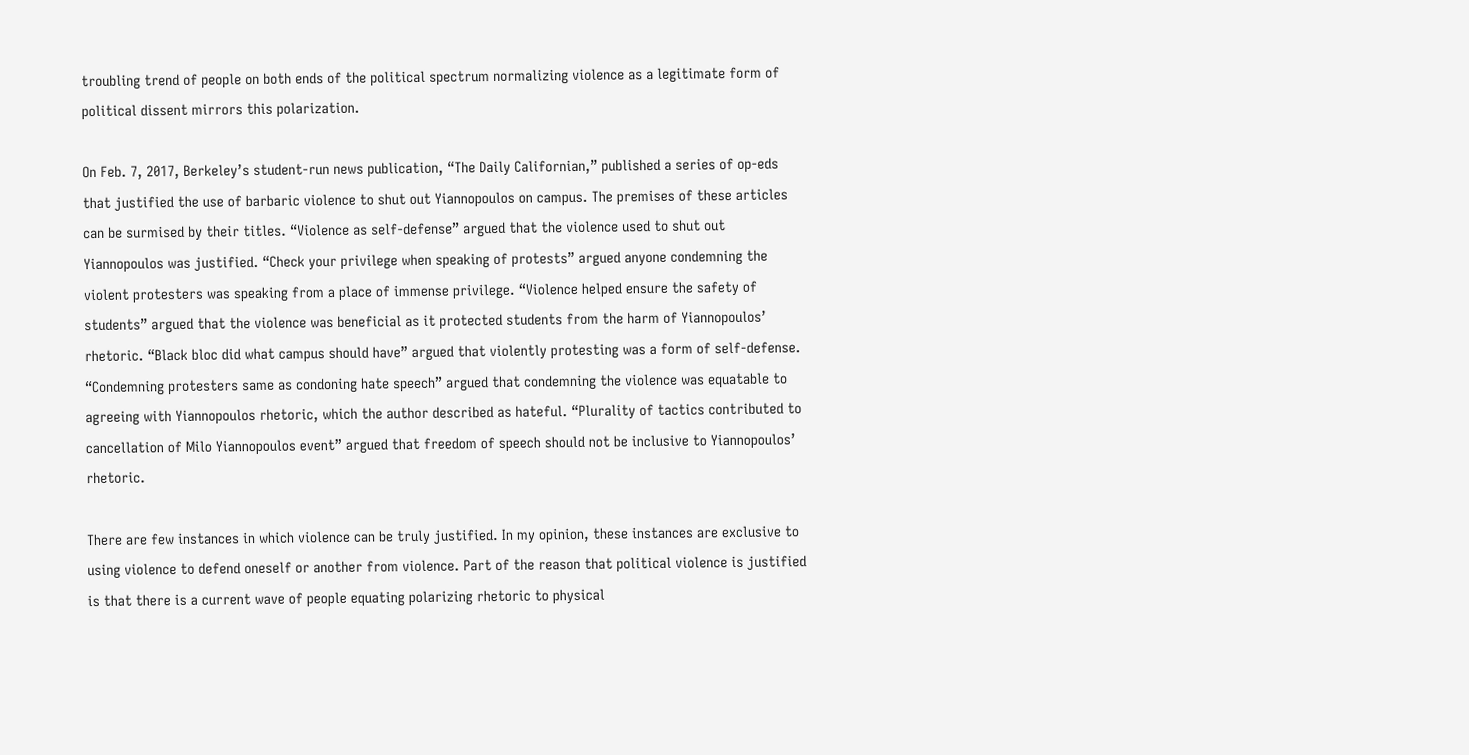troubling trend of people on both ends of the political spectrum normalizing violence as a legitimate form of political dissent mirrors this polarization.

On Feb. 7, 2017, Berkeley’s student-run news publication, “The Daily Californian,” published a series of op-eds that justified the use of barbaric violence to shut out Yiannopoulos on campus. The premises of these articles can be surmised by their titles. “Violence as self-defense” argued that the violence used to shut out Yiannopoulos was justified. “Check your privilege when speaking of protests” argued anyone condemning the violent protesters was speaking from a place of immense privilege. “Violence helped ensure the safety of students” argued that the violence was beneficial as it protected students from the harm of Yiannopoulos’ rhetoric. “Black bloc did what campus should have” argued that violently protesting was a form of self-defense. “Condemning protesters same as condoning hate speech” argued that condemning the violence was equatable to agreeing with Yiannopoulos rhetoric, which the author described as hateful. “Plurality of tactics contributed to cancellation of Milo Yiannopoulos event” argued that freedom of speech should not be inclusive to Yiannopoulos’ rhetoric.

There are few instances in which violence can be truly justified. In my opinion, these instances are exclusive to using violence to defend oneself or another from violence. Part of the reason that political violence is justified is that there is a current wave of people equating polarizing rhetoric to physical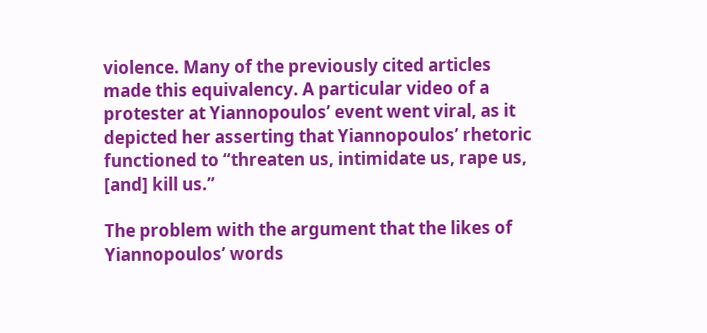violence. Many of the previously cited articles made this equivalency. A particular video of a protester at Yiannopoulos’ event went viral, as it depicted her asserting that Yiannopoulos’ rhetoric functioned to “threaten us, intimidate us, rape us, [and] kill us.”

The problem with the argument that the likes of Yiannopoulos’ words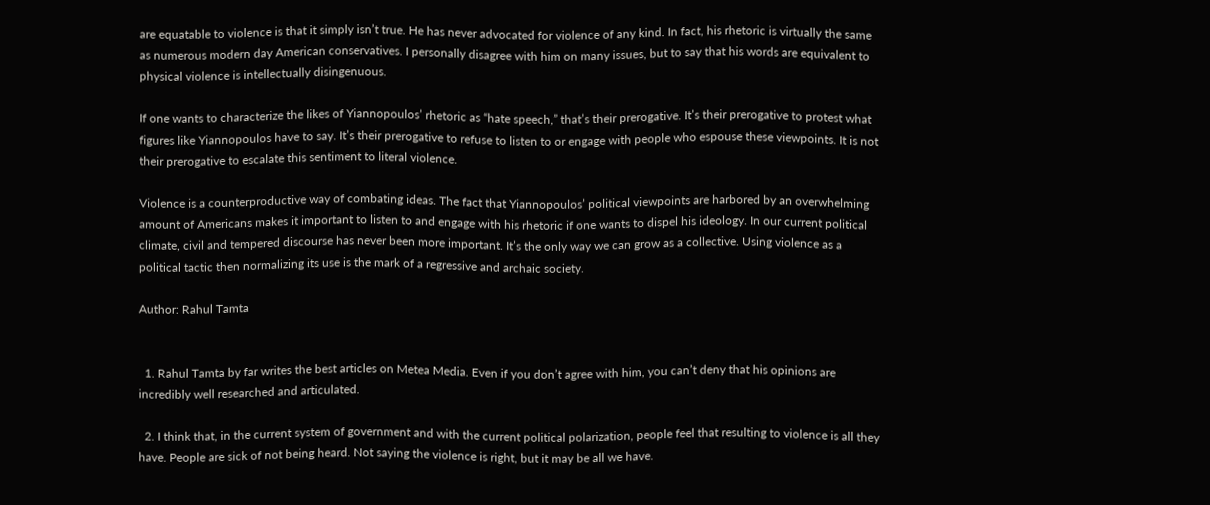are equatable to violence is that it simply isn’t true. He has never advocated for violence of any kind. In fact, his rhetoric is virtually the same as numerous modern day American conservatives. I personally disagree with him on many issues, but to say that his words are equivalent to physical violence is intellectually disingenuous.

If one wants to characterize the likes of Yiannopoulos’ rhetoric as “hate speech,” that’s their prerogative. It’s their prerogative to protest what figures like Yiannopoulos have to say. It’s their prerogative to refuse to listen to or engage with people who espouse these viewpoints. It is not their prerogative to escalate this sentiment to literal violence.

Violence is a counterproductive way of combating ideas. The fact that Yiannopoulos’ political viewpoints are harbored by an overwhelming amount of Americans makes it important to listen to and engage with his rhetoric if one wants to dispel his ideology. In our current political climate, civil and tempered discourse has never been more important. It’s the only way we can grow as a collective. Using violence as a political tactic then normalizing its use is the mark of a regressive and archaic society.

Author: Rahul Tamta


  1. Rahul Tamta by far writes the best articles on Metea Media. Even if you don’t agree with him, you can’t deny that his opinions are incredibly well researched and articulated.

  2. I think that, in the current system of government and with the current political polarization, people feel that resulting to violence is all they have. People are sick of not being heard. Not saying the violence is right, but it may be all we have.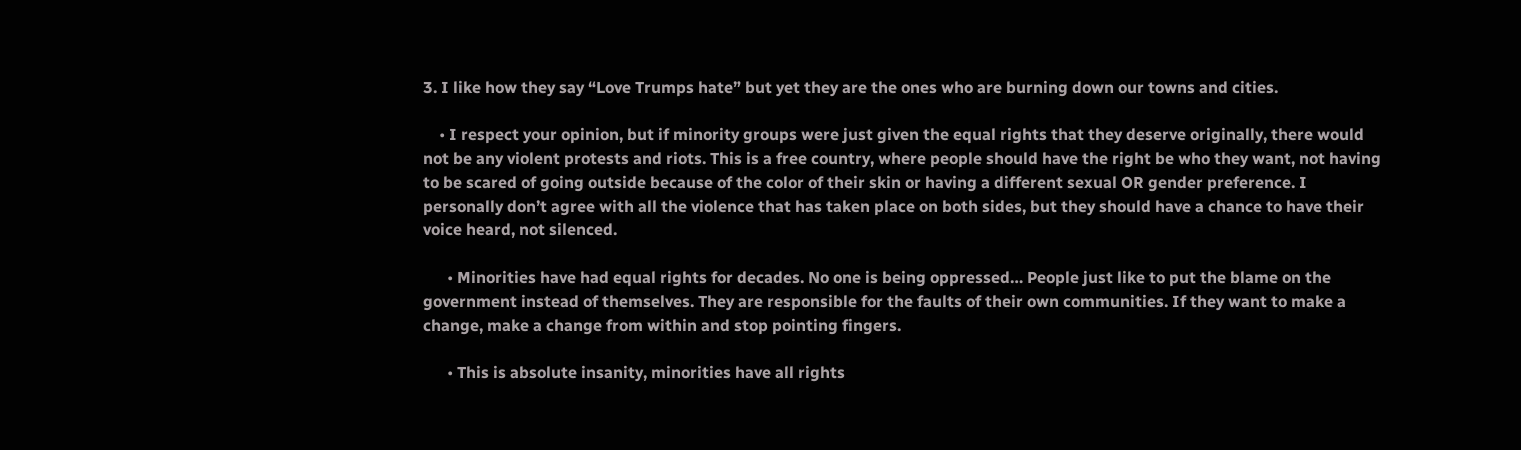3. I like how they say “Love Trumps hate” but yet they are the ones who are burning down our towns and cities.

    • I respect your opinion, but if minority groups were just given the equal rights that they deserve originally, there would not be any violent protests and riots. This is a free country, where people should have the right be who they want, not having to be scared of going outside because of the color of their skin or having a different sexual OR gender preference. I personally don’t agree with all the violence that has taken place on both sides, but they should have a chance to have their voice heard, not silenced.

      • Minorities have had equal rights for decades. No one is being oppressed… People just like to put the blame on the government instead of themselves. They are responsible for the faults of their own communities. If they want to make a change, make a change from within and stop pointing fingers.

      • This is absolute insanity, minorities have all rights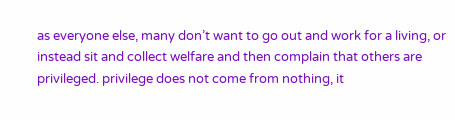as everyone else, many don’t want to go out and work for a living, or instead sit and collect welfare and then complain that others are privileged. privilege does not come from nothing, it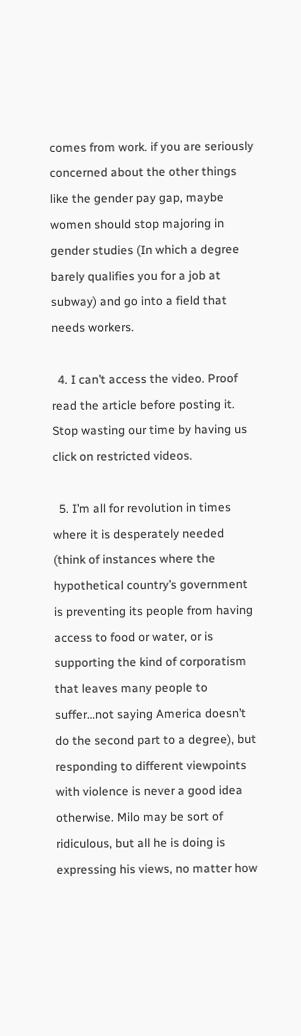comes from work. if you are seriously concerned about the other things like the gender pay gap, maybe women should stop majoring in gender studies (In which a degree barely qualifies you for a job at subway) and go into a field that needs workers.

  4. I can’t access the video. Proof read the article before posting it. Stop wasting our time by having us click on restricted videos.

  5. I’m all for revolution in times where it is desperately needed (think of instances where the hypothetical country’s government is preventing its people from having access to food or water, or is supporting the kind of corporatism that leaves many people to suffer…not saying America doesn’t do the second part to a degree), but responding to different viewpoints with violence is never a good idea otherwise. Milo may be sort of ridiculous, but all he is doing is expressing his views, no matter how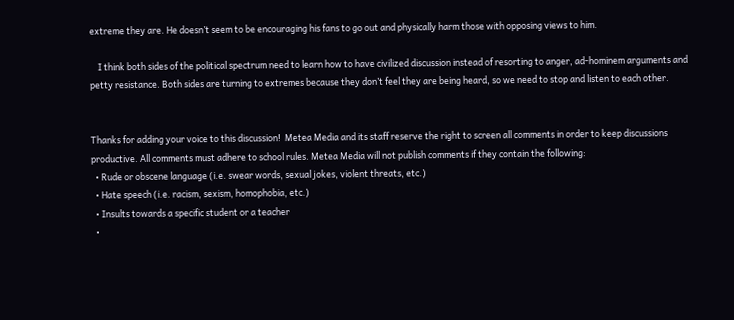extreme they are. He doesn’t seem to be encouraging his fans to go out and physically harm those with opposing views to him.

    I think both sides of the political spectrum need to learn how to have civilized discussion instead of resorting to anger, ad-hominem arguments and petty resistance. Both sides are turning to extremes because they don’t feel they are being heard, so we need to stop and listen to each other.


Thanks for adding your voice to this discussion!  Metea Media and its staff reserve the right to screen all comments in order to keep discussions productive. All comments must adhere to school rules. Metea Media will not publish comments if they contain the following:
  • Rude or obscene language (i.e. swear words, sexual jokes, violent threats, etc.)
  • Hate speech (i.e. racism, sexism, homophobia, etc.)
  • Insults towards a specific student or a teacher
  •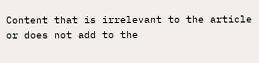Content that is irrelevant to the article or does not add to the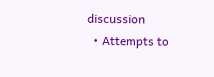discussion
  • Attempts to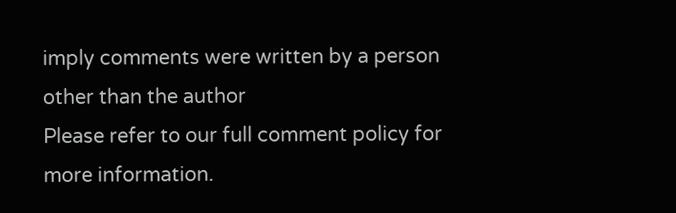imply comments were written by a person other than the author
Please refer to our full comment policy for more information.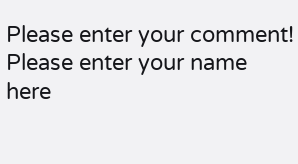Please enter your comment!
Please enter your name here